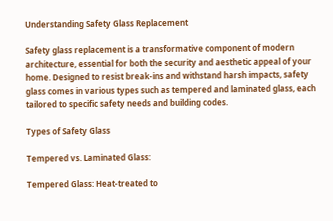Understanding Safety Glass Replacement

Safety glass replacement is a transformative component of modern architecture, essential for both the security and aesthetic appeal of your home. Designed to resist break-ins and withstand harsh impacts, safety glass comes in various types such as tempered and laminated glass, each tailored to specific safety needs and building codes.

Types of Safety Glass

Tempered vs. Laminated Glass:

Tempered Glass: Heat-treated to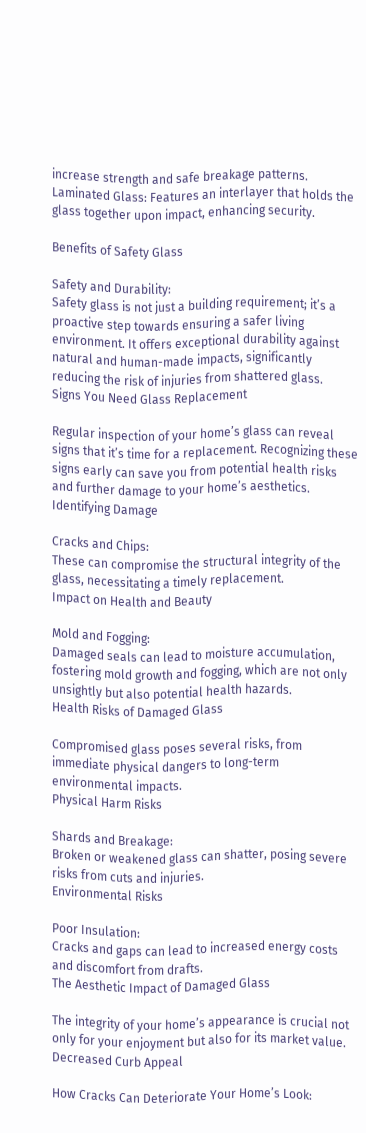increase strength and safe breakage patterns.
Laminated Glass: Features an interlayer that holds the glass together upon impact, enhancing security.

Benefits of Safety Glass

Safety and Durability:
Safety glass is not just a building requirement; it’s a proactive step towards ensuring a safer living environment. It offers exceptional durability against natural and human-made impacts, significantly reducing the risk of injuries from shattered glass.
Signs You Need Glass Replacement

Regular inspection of your home’s glass can reveal signs that it’s time for a replacement. Recognizing these signs early can save you from potential health risks and further damage to your home’s aesthetics.
Identifying Damage

Cracks and Chips:
These can compromise the structural integrity of the glass, necessitating a timely replacement.
Impact on Health and Beauty

Mold and Fogging:
Damaged seals can lead to moisture accumulation, fostering mold growth and fogging, which are not only unsightly but also potential health hazards.
Health Risks of Damaged Glass

Compromised glass poses several risks, from immediate physical dangers to long-term environmental impacts.
Physical Harm Risks

Shards and Breakage:
Broken or weakened glass can shatter, posing severe risks from cuts and injuries.
Environmental Risks

Poor Insulation:
Cracks and gaps can lead to increased energy costs and discomfort from drafts.
The Aesthetic Impact of Damaged Glass

The integrity of your home’s appearance is crucial not only for your enjoyment but also for its market value.
Decreased Curb Appeal

How Cracks Can Deteriorate Your Home’s Look: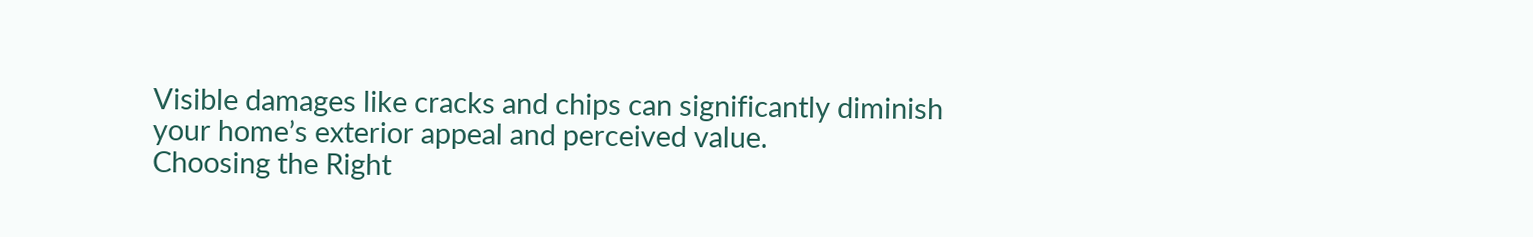Visible damages like cracks and chips can significantly diminish your home’s exterior appeal and perceived value.
Choosing the Right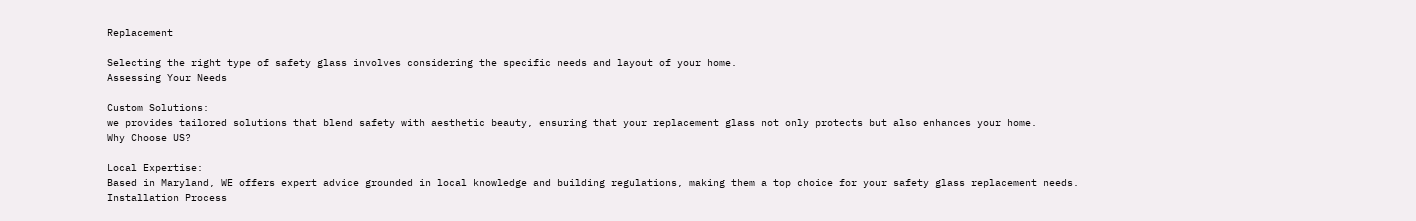Replacement

Selecting the right type of safety glass involves considering the specific needs and layout of your home.
Assessing Your Needs

Custom Solutions:
we provides tailored solutions that blend safety with aesthetic beauty, ensuring that your replacement glass not only protects but also enhances your home.
Why Choose US?

Local Expertise:
Based in Maryland, WE offers expert advice grounded in local knowledge and building regulations, making them a top choice for your safety glass replacement needs.
Installation Process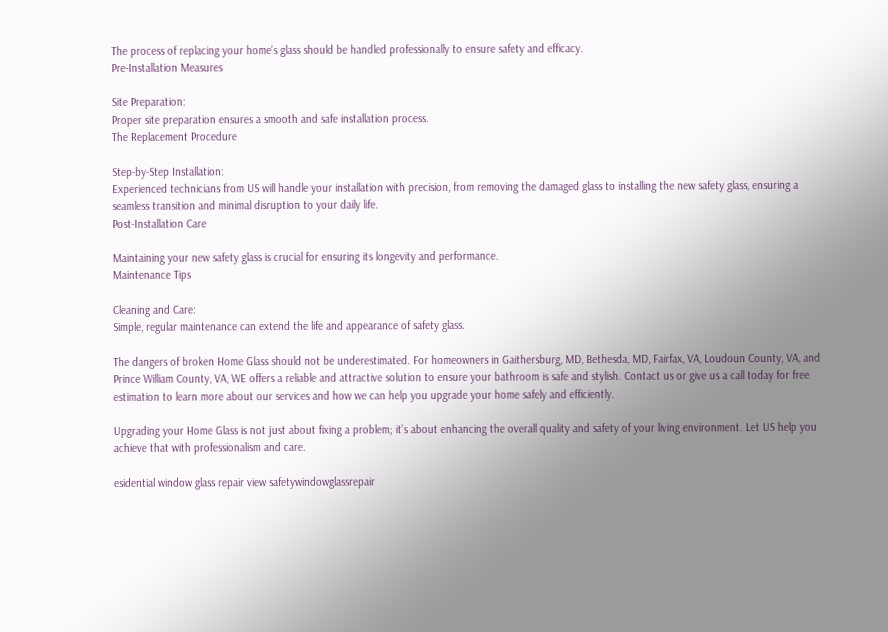The process of replacing your home’s glass should be handled professionally to ensure safety and efficacy.
Pre-Installation Measures

Site Preparation:
Proper site preparation ensures a smooth and safe installation process.
The Replacement Procedure

Step-by-Step Installation:
Experienced technicians from US will handle your installation with precision, from removing the damaged glass to installing the new safety glass, ensuring a seamless transition and minimal disruption to your daily life.
Post-Installation Care

Maintaining your new safety glass is crucial for ensuring its longevity and performance.
Maintenance Tips

Cleaning and Care:
Simple, regular maintenance can extend the life and appearance of safety glass.

The dangers of broken Home Glass should not be underestimated. For homeowners in Gaithersburg, MD, Bethesda, MD, Fairfax, VA, Loudoun County, VA, and Prince William County, VA, WE offers a reliable and attractive solution to ensure your bathroom is safe and stylish. Contact us or give us a call today for free estimation to learn more about our services and how we can help you upgrade your home safely and efficiently.

Upgrading your Home Glass is not just about fixing a problem; it’s about enhancing the overall quality and safety of your living environment. Let US help you achieve that with professionalism and care.

esidential window glass repair view safetywindowglassrepair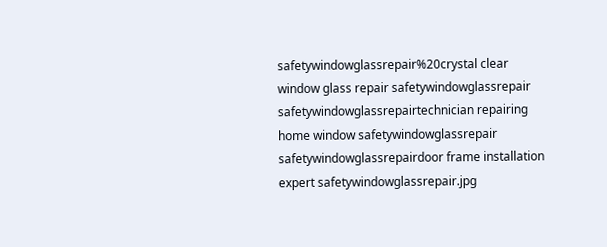safetywindowglassrepair%20crystal clear window glass repair safetywindowglassrepair safetywindowglassrepairtechnician repairing home window safetywindowglassrepair safetywindowglassrepairdoor frame installation expert safetywindowglassrepair.jpg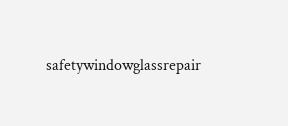safetywindowglassrepair